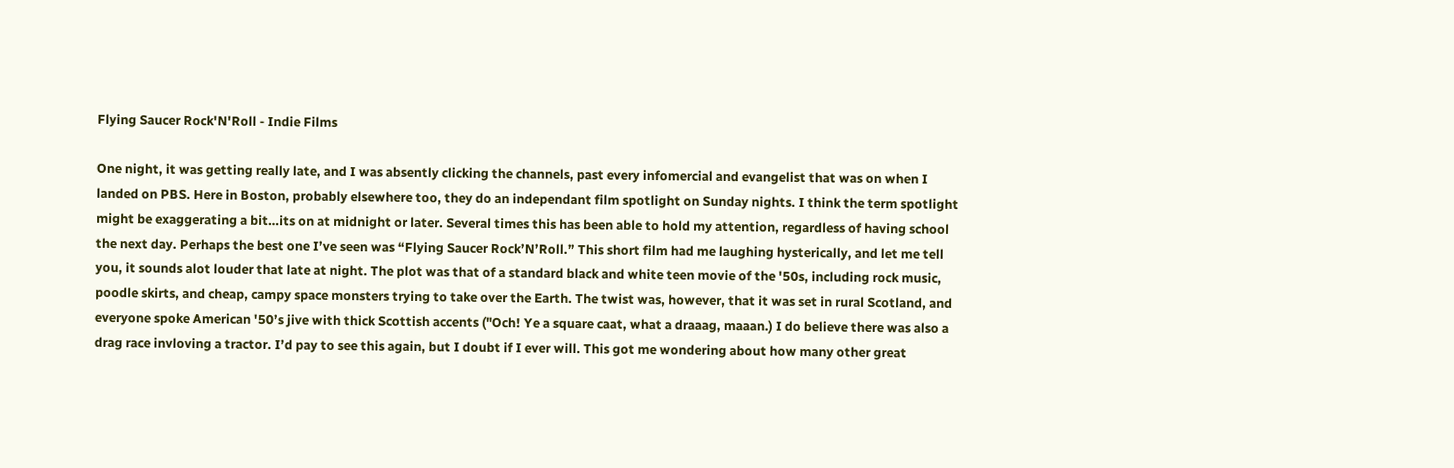Flying Saucer Rock'N'Roll - Indie Films

One night, it was getting really late, and I was absently clicking the channels, past every infomercial and evangelist that was on when I landed on PBS. Here in Boston, probably elsewhere too, they do an independant film spotlight on Sunday nights. I think the term spotlight might be exaggerating a bit…its on at midnight or later. Several times this has been able to hold my attention, regardless of having school the next day. Perhaps the best one I’ve seen was “Flying Saucer Rock’N’Roll.” This short film had me laughing hysterically, and let me tell you, it sounds alot louder that late at night. The plot was that of a standard black and white teen movie of the '50s, including rock music, poodle skirts, and cheap, campy space monsters trying to take over the Earth. The twist was, however, that it was set in rural Scotland, and everyone spoke American '50’s jive with thick Scottish accents ("Och! Ye a square caat, what a draaag, maaan.) I do believe there was also a drag race invloving a tractor. I’d pay to see this again, but I doubt if I ever will. This got me wondering about how many other great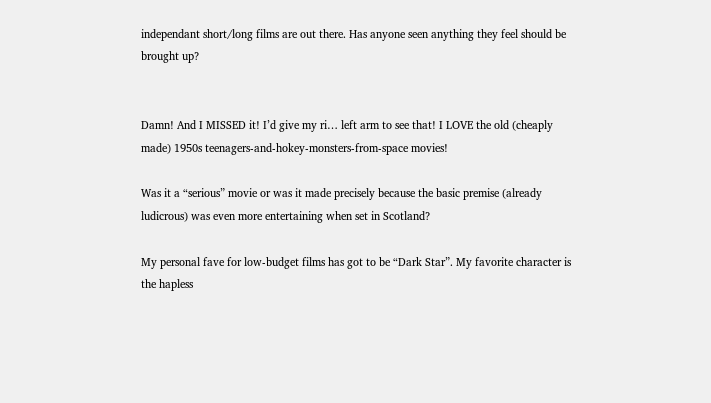independant short/long films are out there. Has anyone seen anything they feel should be brought up?


Damn! And I MISSED it! I’d give my ri… left arm to see that! I LOVE the old (cheaply made) 1950s teenagers-and-hokey-monsters-from-space movies!

Was it a “serious” movie or was it made precisely because the basic premise (already ludicrous) was even more entertaining when set in Scotland?

My personal fave for low-budget films has got to be “Dark Star”. My favorite character is the hapless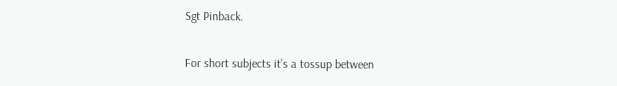Sgt Pinback.

For short subjects it’s a tossup between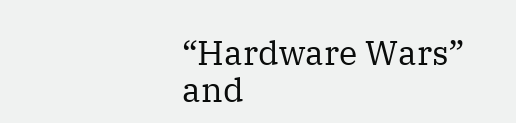“Hardware Wars” and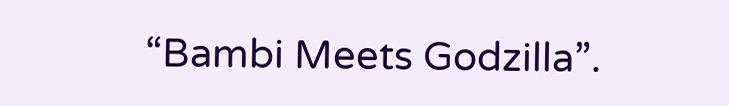“Bambi Meets Godzilla”.